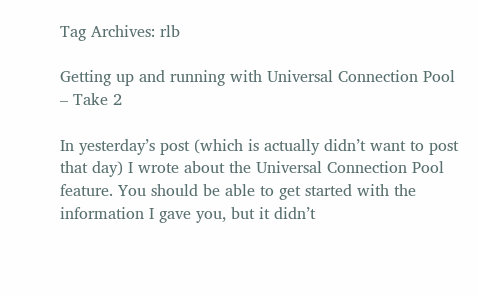Tag Archives: rlb

Getting up and running with Universal Connection Pool – Take 2

In yesterday’s post (which is actually didn’t want to post that day) I wrote about the Universal Connection Pool feature. You should be able to get started with the information I gave you, but it didn’t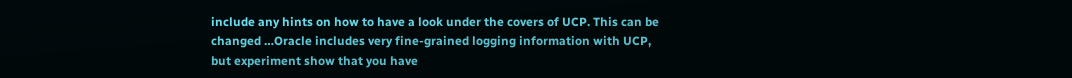include any hints on how to have a look under the covers of UCP. This can be changed …Oracle includes very fine-grained logging information with UCP, but experiment show that you have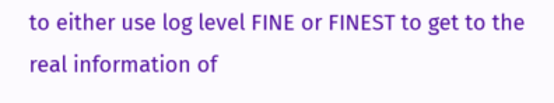to either use log level FINE or FINEST to get to the real information of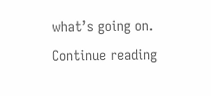what’s going on. Continue reading